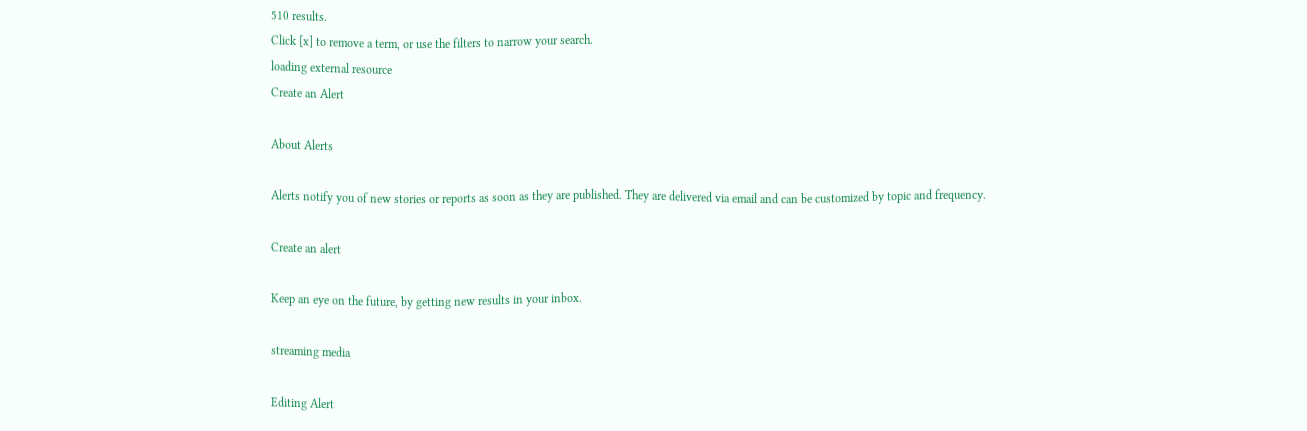510 results.
Click [x] to remove a term, or use the filters to narrow your search.
loading external resource
Create an Alert

About Alerts

Alerts notify you of new stories or reports as soon as they are published. They are delivered via email and can be customized by topic and frequency.

Create an alert

Keep an eye on the future, by getting new results in your inbox.

streaming media

Editing Alert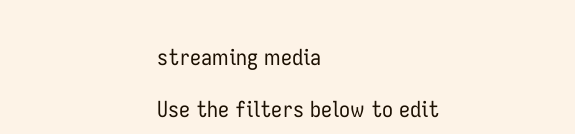streaming media

Use the filters below to edit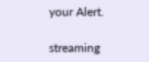your Alert.

streaming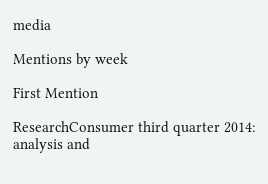media

Mentions by week

First Mention

ResearchConsumer third quarter 2014: analysis and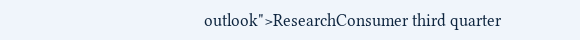outlook">ResearchConsumer third quarter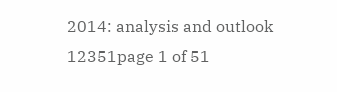2014: analysis and outlook
12351page 1 of 51